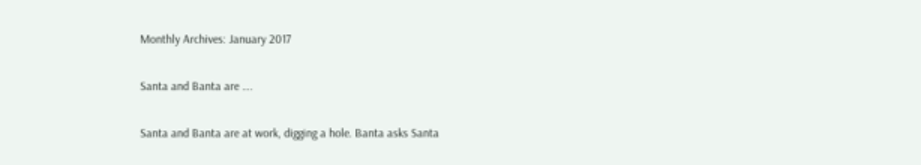Monthly Archives: January 2017

Santa and Banta are ….

Santa and Banta are at work, digging a hole. Banta asks Santa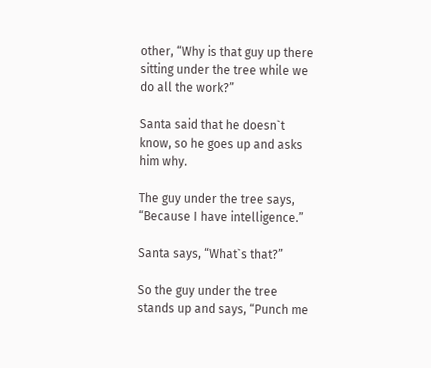other, “Why is that guy up there sitting under the tree while we do all the work?”

Santa said that he doesn`t know, so he goes up and asks him why.

The guy under the tree says, “Because I have intelligence.”

Santa says, “What`s that?”

So the guy under the tree stands up and says, “Punch me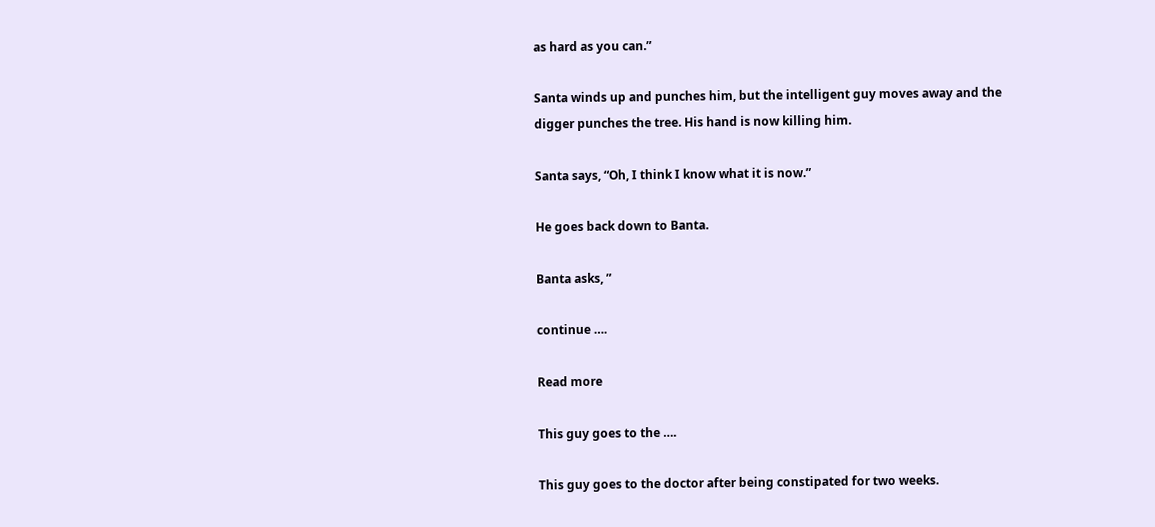as hard as you can.”

Santa winds up and punches him, but the intelligent guy moves away and the digger punches the tree. His hand is now killing him.

Santa says, “Oh, I think I know what it is now.”

He goes back down to Banta.

Banta asks, ”

continue ….

Read more

This guy goes to the ….

This guy goes to the doctor after being constipated for two weeks.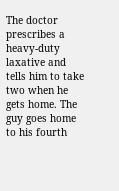The doctor prescribes a heavy-duty laxative and tells him to take two when he gets home. The guy goes home to his fourth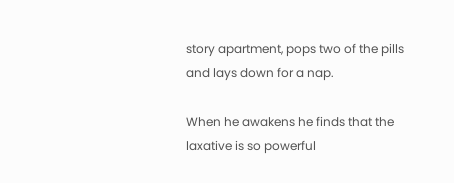story apartment, pops two of the pills and lays down for a nap.

When he awakens he finds that the laxative is so powerful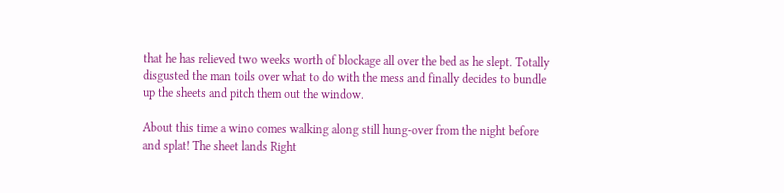that he has relieved two weeks worth of blockage all over the bed as he slept. Totally disgusted the man toils over what to do with the mess and finally decides to bundle up the sheets and pitch them out the window.

About this time a wino comes walking along still hung-over from the night before and splat! The sheet lands Right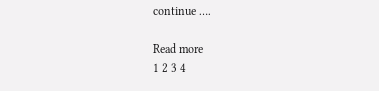continue ….

Read more
1 2 3 4